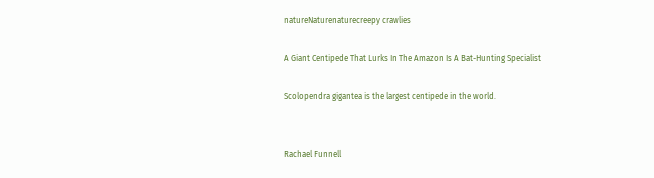natureNaturenaturecreepy crawlies

A Giant Centipede That Lurks In The Amazon Is A Bat-Hunting Specialist

Scolopendra gigantea is the largest centipede in the world.


Rachael Funnell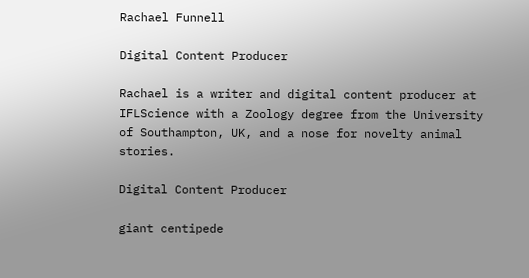Rachael Funnell

Digital Content Producer

Rachael is a writer and digital content producer at IFLScience with a Zoology degree from the University of Southampton, UK, and a nose for novelty animal stories.

Digital Content Producer

giant centipede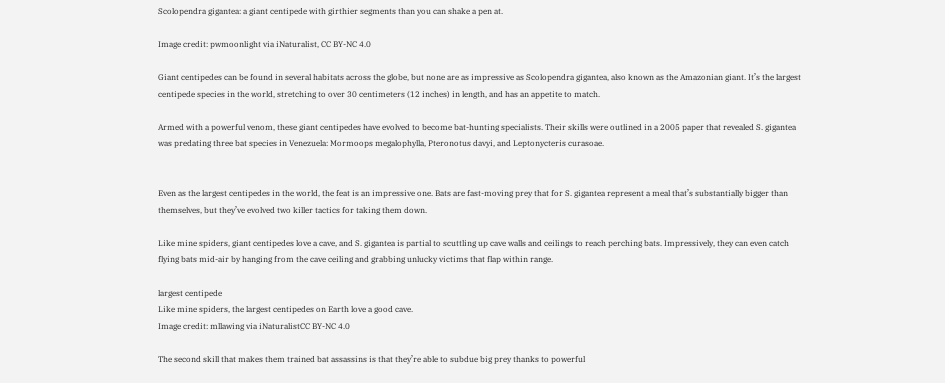Scolopendra gigantea: a giant centipede with girthier segments than you can shake a pen at.

Image credit: pwmoonlight via iNaturalist, CC BY-NC 4.0

Giant centipedes can be found in several habitats across the globe, but none are as impressive as Scolopendra gigantea, also known as the Amazonian giant. It’s the largest centipede species in the world, stretching to over 30 centimeters (12 inches) in length, and has an appetite to match.

Armed with a powerful venom, these giant centipedes have evolved to become bat-hunting specialists. Their skills were outlined in a 2005 paper that revealed S. gigantea was predating three bat species in Venezuela: Mormoops megalophylla, Pteronotus davyi, and Leptonycteris curasoae.


Even as the largest centipedes in the world, the feat is an impressive one. Bats are fast-moving prey that for S. gigantea represent a meal that’s substantially bigger than themselves, but they’ve evolved two killer tactics for taking them down.

Like mine spiders, giant centipedes love a cave, and S. gigantea is partial to scuttling up cave walls and ceilings to reach perching bats. Impressively, they can even catch flying bats mid-air by hanging from the cave ceiling and grabbing unlucky victims that flap within range.

largest centipede
Like mine spiders, the largest centipedes on Earth love a good cave.
Image credit: mllawing via iNaturalistCC BY-NC 4.0

The second skill that makes them trained bat assassins is that they’re able to subdue big prey thanks to powerful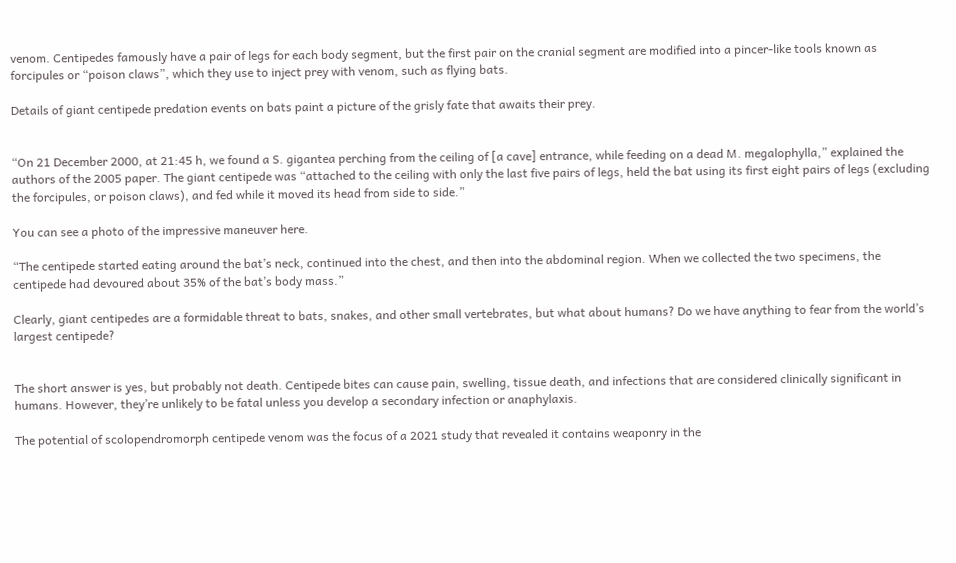venom. Centipedes famously have a pair of legs for each body segment, but the first pair on the cranial segment are modified into a pincer-like tools known as forcipules or “poison claws”, which they use to inject prey with venom, such as flying bats.

Details of giant centipede predation events on bats paint a picture of the grisly fate that awaits their prey.


“On 21 December 2000, at 21:45 h, we found a S. gigantea perching from the ceiling of [a cave] entrance, while feeding on a dead M. megalophylla,” explained the authors of the 2005 paper. The giant centipede was “attached to the ceiling with only the last five pairs of legs, held the bat using its first eight pairs of legs (excluding the forcipules, or poison claws), and fed while it moved its head from side to side.”

You can see a photo of the impressive maneuver here.

“The centipede started eating around the bat’s neck, continued into the chest, and then into the abdominal region. When we collected the two specimens, the centipede had devoured about 35% of the bat’s body mass.”

Clearly, giant centipedes are a formidable threat to bats, snakes, and other small vertebrates, but what about humans? Do we have anything to fear from the world’s largest centipede?


The short answer is yes, but probably not death. Centipede bites can cause pain, swelling, tissue death, and infections that are considered clinically significant in humans. However, they’re unlikely to be fatal unless you develop a secondary infection or anaphylaxis.

The potential of scolopendromorph centipede venom was the focus of a 2021 study that revealed it contains weaponry in the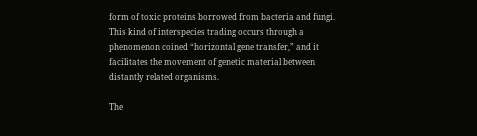form of toxic proteins borrowed from bacteria and fungi. This kind of interspecies trading occurs through a phenomenon coined “horizontal gene transfer,” and it facilitates the movement of genetic material between distantly related organisms.

The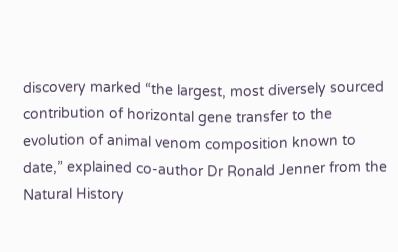discovery marked “the largest, most diversely sourced contribution of horizontal gene transfer to the evolution of animal venom composition known to date,” explained co-author Dr Ronald Jenner from the Natural History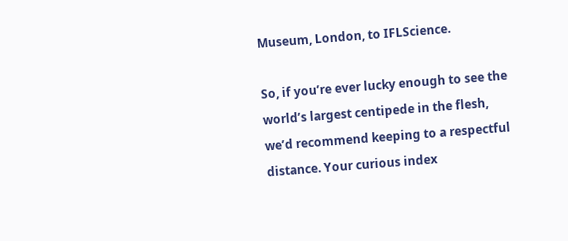Museum, London, to IFLScience.

So, if you’re ever lucky enough to see the world’s largest centipede in the flesh, we’d recommend keeping to a respectful distance. Your curious index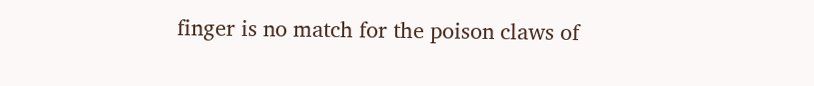finger is no match for the poison claws of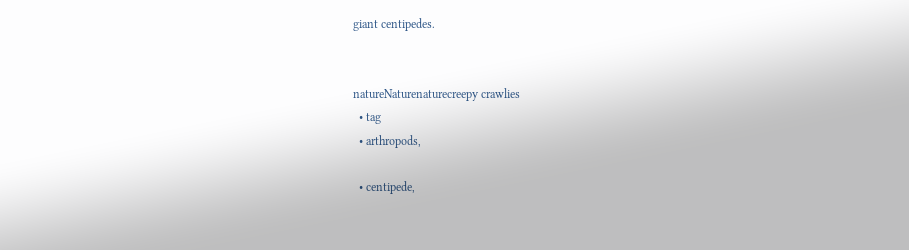giant centipedes.


natureNaturenaturecreepy crawlies
  • tag
  • arthropods,

  • centipede,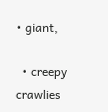• giant,

  • creepy crawlies